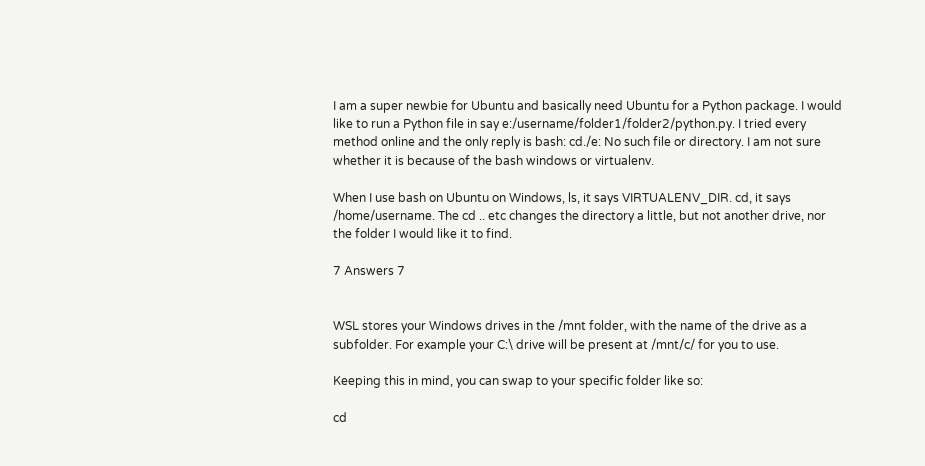I am a super newbie for Ubuntu and basically need Ubuntu for a Python package. I would like to run a Python file in say e:/username/folder1/folder2/python.py. I tried every method online and the only reply is bash: cd./e: No such file or directory. I am not sure whether it is because of the bash windows or virtualenv.

When I use bash on Ubuntu on Windows, ls, it says VIRTUALENV_DIR. cd, it says /home/username. The cd .. etc changes the directory a little, but not another drive, nor the folder I would like it to find.

7 Answers 7


WSL stores your Windows drives in the /mnt folder, with the name of the drive as a subfolder. For example your C:\ drive will be present at /mnt/c/ for you to use.

Keeping this in mind, you can swap to your specific folder like so:

cd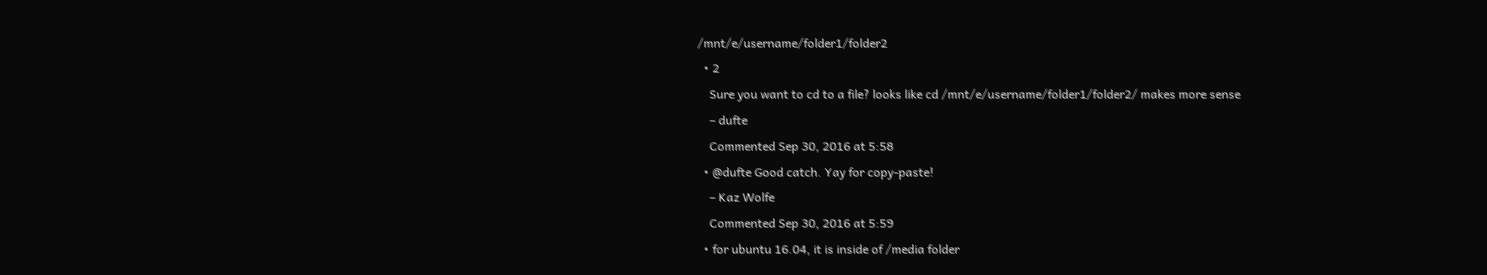/mnt/e/username/folder1/folder2
  • 2
    Sure you want to cd to a file? looks like cd /mnt/e/username/folder1/folder2/ makes more sense
    – dufte
    Commented Sep 30, 2016 at 5:58
  • @dufte Good catch. Yay for copy-paste!
    – Kaz Wolfe
    Commented Sep 30, 2016 at 5:59
  • for ubuntu 16.04, it is inside of /media folder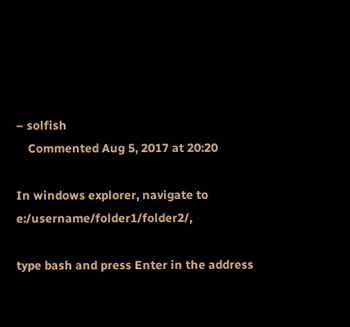– solfish
    Commented Aug 5, 2017 at 20:20

In windows explorer, navigate to e:/username/folder1/folder2/,

type bash and press Enter in the address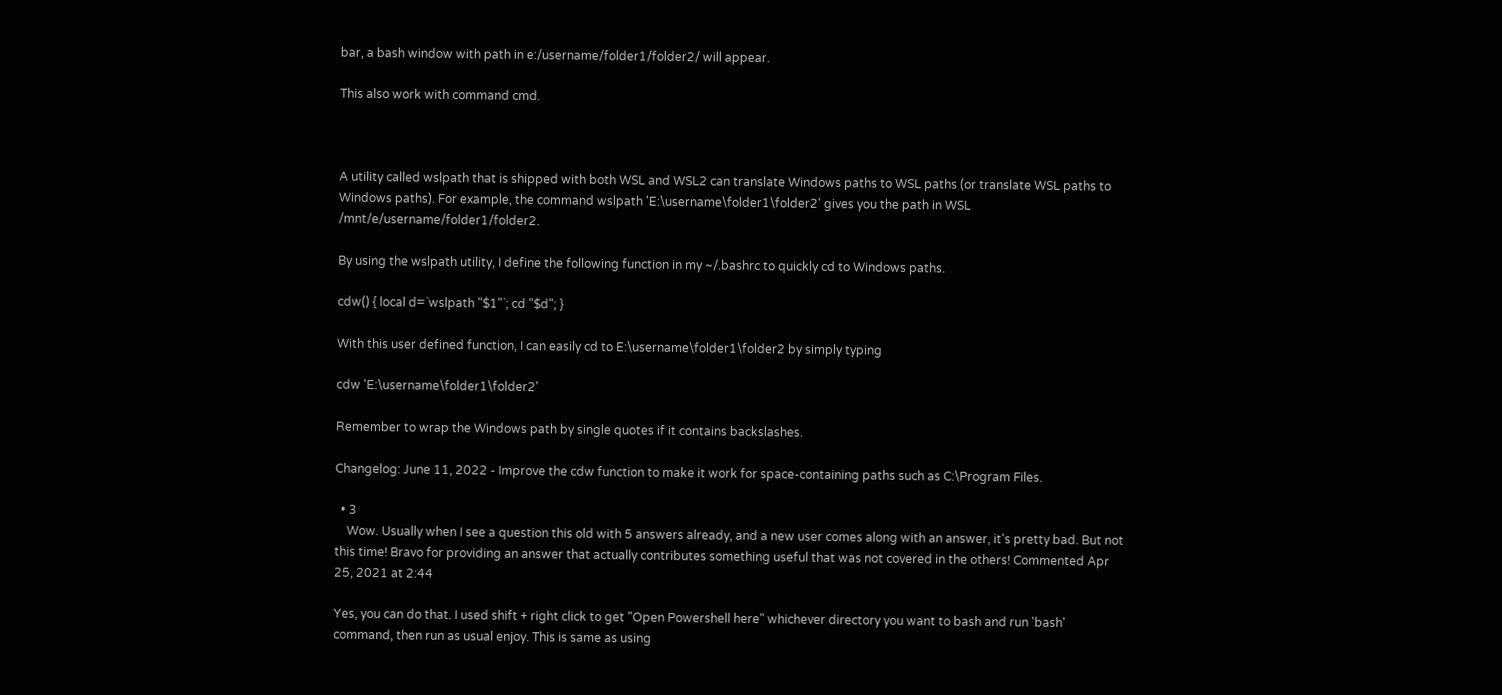bar, a bash window with path in e:/username/folder1/folder2/ will appear.

This also work with command cmd.



A utility called wslpath that is shipped with both WSL and WSL2 can translate Windows paths to WSL paths (or translate WSL paths to Windows paths). For example, the command wslpath 'E:\username\folder1\folder2' gives you the path in WSL /mnt/e/username/folder1/folder2.

By using the wslpath utility, I define the following function in my ~/.bashrc to quickly cd to Windows paths.

cdw() { local d=`wslpath "$1"`; cd "$d"; }

With this user defined function, I can easily cd to E:\username\folder1\folder2 by simply typing

cdw 'E:\username\folder1\folder2'

Remember to wrap the Windows path by single quotes if it contains backslashes.

Changelog: June 11, 2022 - Improve the cdw function to make it work for space-containing paths such as C:\Program Files.

  • 3
    Wow. Usually when I see a question this old with 5 answers already, and a new user comes along with an answer, it's pretty bad. But not this time! Bravo for providing an answer that actually contributes something useful that was not covered in the others! Commented Apr 25, 2021 at 2:44

Yes, you can do that. I used shift + right click to get "Open Powershell here" whichever directory you want to bash and run 'bash' command, then run as usual enjoy. This is same as using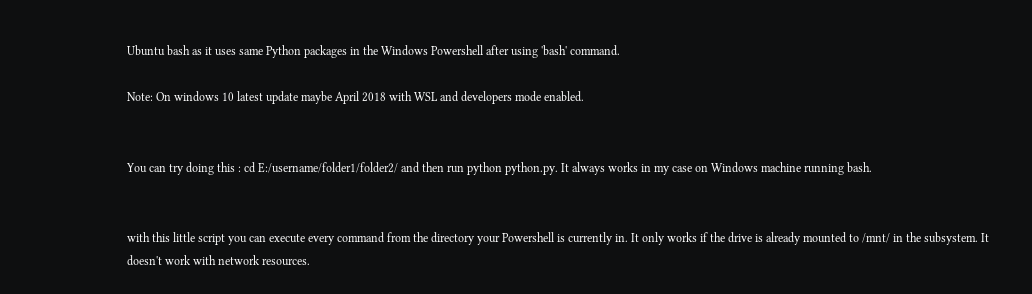Ubuntu bash as it uses same Python packages in the Windows Powershell after using 'bash' command.

Note: On windows 10 latest update maybe April 2018 with WSL and developers mode enabled.


You can try doing this : cd E:/username/folder1/folder2/ and then run python python.py. It always works in my case on Windows machine running bash.


with this little script you can execute every command from the directory your Powershell is currently in. It only works if the drive is already mounted to /mnt/ in the subsystem. It doesn't work with network resources.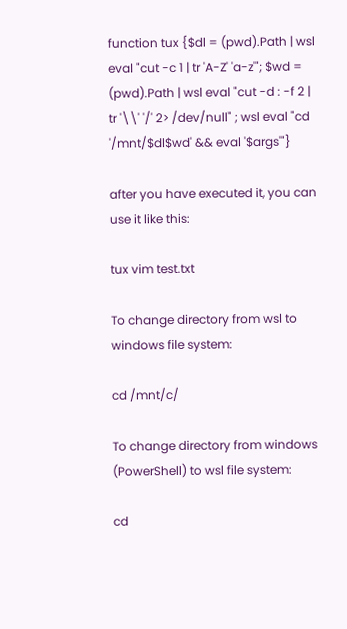function tux {$dl = (pwd).Path | wsl eval "cut -c 1 | tr 'A-Z' 'a-z'"; $wd = (pwd).Path | wsl eval "cut -d : -f 2 | tr '\\' '/' 2> /dev/null" ; wsl eval "cd '/mnt/$dl$wd' && eval '$args'"}

after you have executed it, you can use it like this:

tux vim test.txt

To change directory from wsl to windows file system:

cd /mnt/c/

To change directory from windows (PowerShell) to wsl file system:

cd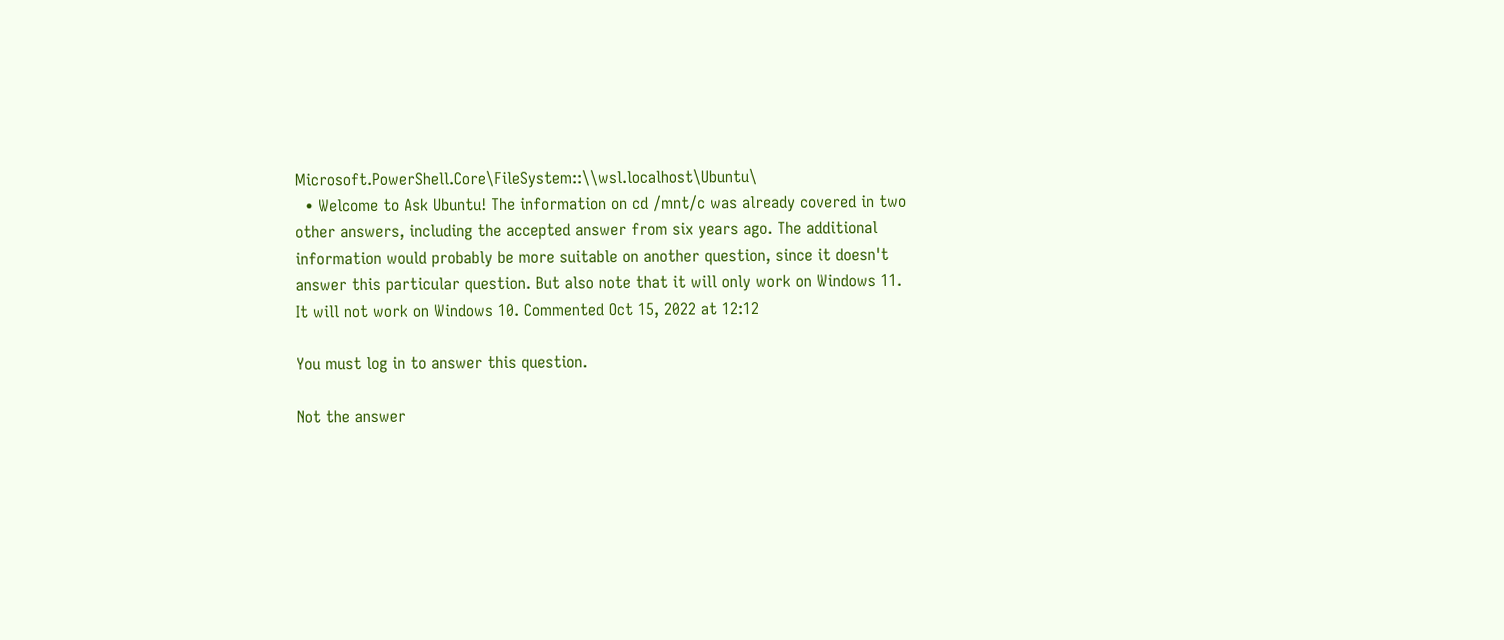Microsoft.PowerShell.Core\FileSystem::\\wsl.localhost\Ubuntu\
  • Welcome to Ask Ubuntu! The information on cd /mnt/c was already covered in two other answers, including the accepted answer from six years ago. The additional information would probably be more suitable on another question, since it doesn't answer this particular question. But also note that it will only work on Windows 11. It will not work on Windows 10. Commented Oct 15, 2022 at 12:12

You must log in to answer this question.

Not the answer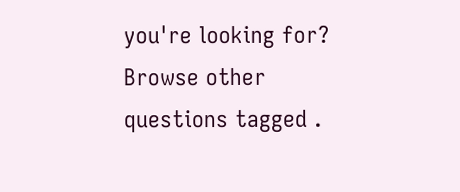you're looking for? Browse other questions tagged .